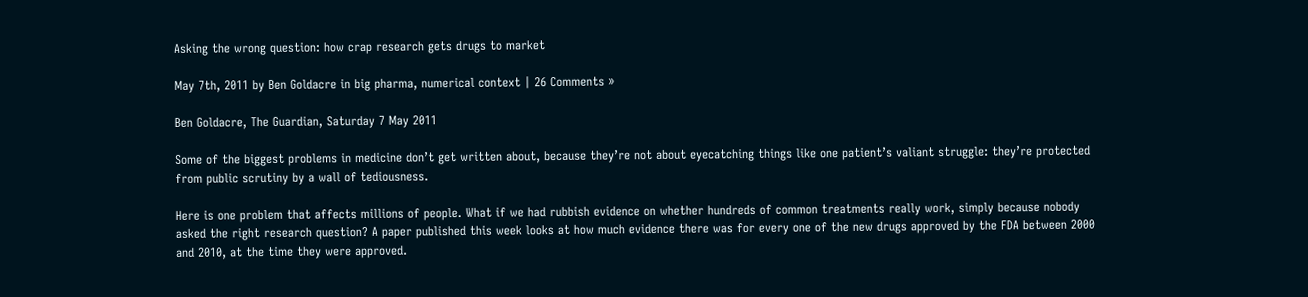Asking the wrong question: how crap research gets drugs to market

May 7th, 2011 by Ben Goldacre in big pharma, numerical context | 26 Comments »

Ben Goldacre, The Guardian, Saturday 7 May 2011

Some of the biggest problems in medicine don’t get written about, because they’re not about eyecatching things like one patient’s valiant struggle: they’re protected from public scrutiny by a wall of tediousness.

Here is one problem that affects millions of people. What if we had rubbish evidence on whether hundreds of common treatments really work, simply because nobody asked the right research question? A paper published this week looks at how much evidence there was for every one of the new drugs approved by the FDA between 2000 and 2010, at the time they were approved.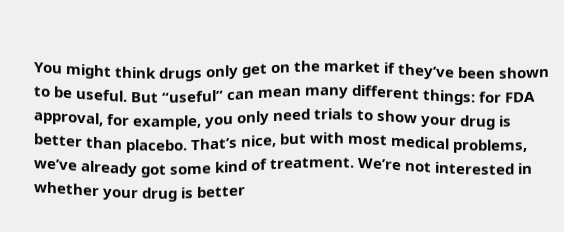You might think drugs only get on the market if they’ve been shown to be useful. But “useful” can mean many different things: for FDA approval, for example, you only need trials to show your drug is better than placebo. That’s nice, but with most medical problems, we’ve already got some kind of treatment. We’re not interested in whether your drug is better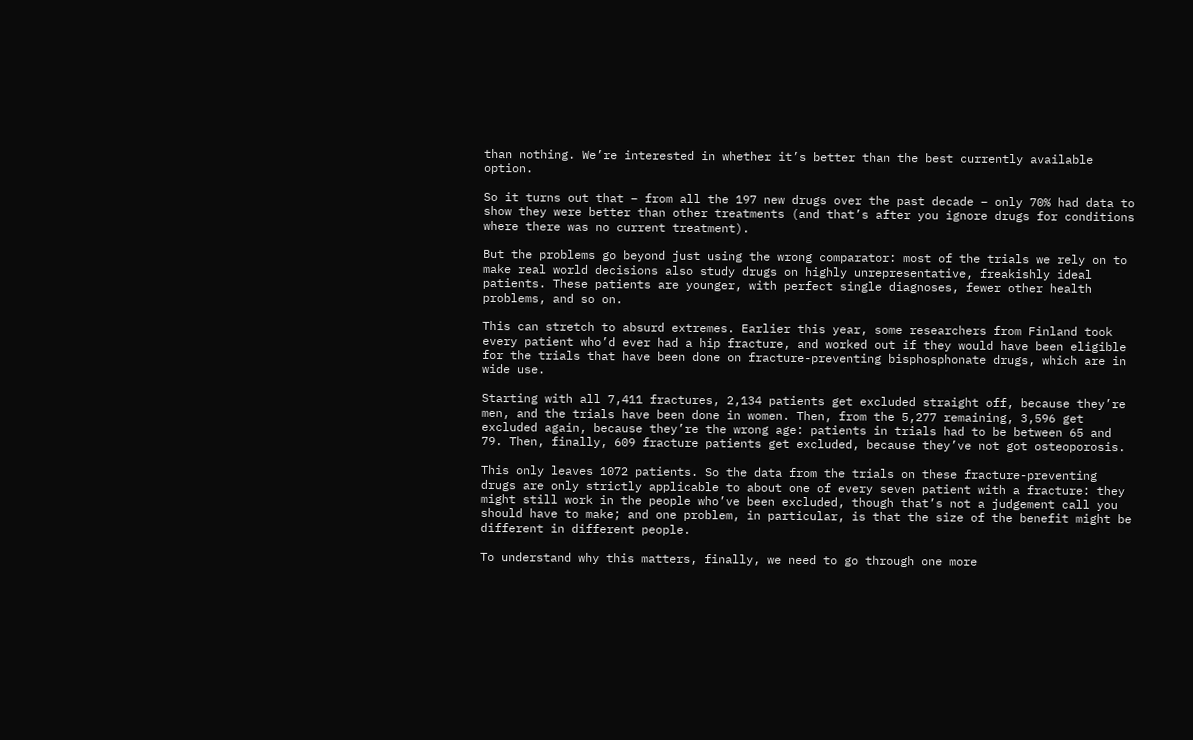than nothing. We’re interested in whether it’s better than the best currently available option.

So it turns out that – from all the 197 new drugs over the past decade – only 70% had data to show they were better than other treatments (and that’s after you ignore drugs for conditions where there was no current treatment).

But the problems go beyond just using the wrong comparator: most of the trials we rely on to make real world decisions also study drugs on highly unrepresentative, freakishly ideal patients. These patients are younger, with perfect single diagnoses, fewer other health problems, and so on.

This can stretch to absurd extremes. Earlier this year, some researchers from Finland took every patient who’d ever had a hip fracture, and worked out if they would have been eligible for the trials that have been done on fracture-preventing bisphosphonate drugs, which are in wide use.

Starting with all 7,411 fractures, 2,134 patients get excluded straight off, because they’re men, and the trials have been done in women. Then, from the 5,277 remaining, 3,596 get excluded again, because they’re the wrong age: patients in trials had to be between 65 and 79. Then, finally, 609 fracture patients get excluded, because they’ve not got osteoporosis.

This only leaves 1072 patients. So the data from the trials on these fracture-preventing drugs are only strictly applicable to about one of every seven patient with a fracture: they might still work in the people who’ve been excluded, though that’s not a judgement call you should have to make; and one problem, in particular, is that the size of the benefit might be different in different people.

To understand why this matters, finally, we need to go through one more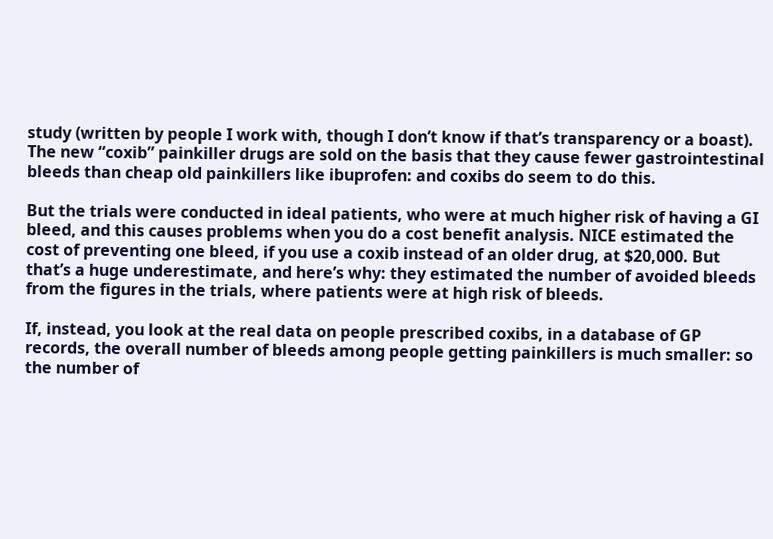study (written by people I work with, though I don’t know if that’s transparency or a boast). The new “coxib” painkiller drugs are sold on the basis that they cause fewer gastrointestinal bleeds than cheap old painkillers like ibuprofen: and coxibs do seem to do this.

But the trials were conducted in ideal patients, who were at much higher risk of having a GI bleed, and this causes problems when you do a cost benefit analysis. NICE estimated the cost of preventing one bleed, if you use a coxib instead of an older drug, at $20,000. But that’s a huge underestimate, and here’s why: they estimated the number of avoided bleeds from the figures in the trials, where patients were at high risk of bleeds.

If, instead, you look at the real data on people prescribed coxibs, in a database of GP records, the overall number of bleeds among people getting painkillers is much smaller: so the number of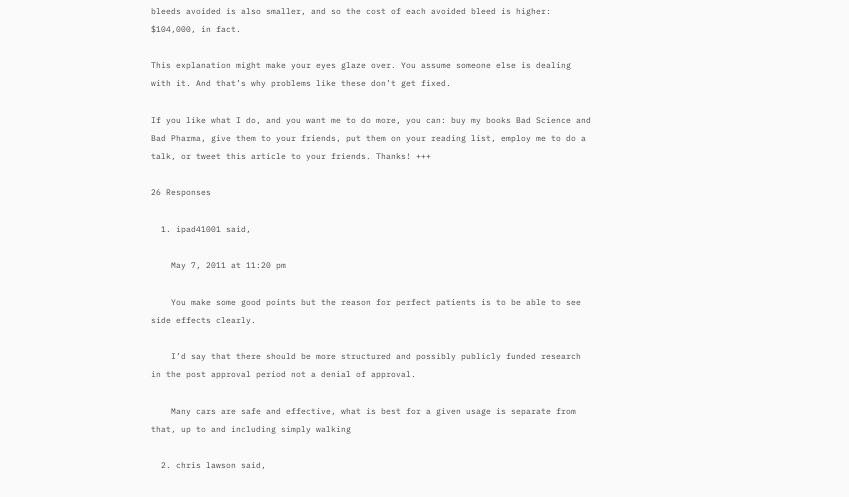bleeds avoided is also smaller, and so the cost of each avoided bleed is higher: $104,000, in fact.

This explanation might make your eyes glaze over. You assume someone else is dealing with it. And that’s why problems like these don’t get fixed.

If you like what I do, and you want me to do more, you can: buy my books Bad Science and Bad Pharma, give them to your friends, put them on your reading list, employ me to do a talk, or tweet this article to your friends. Thanks! +++

26 Responses

  1. ipad41001 said,

    May 7, 2011 at 11:20 pm

    You make some good points but the reason for perfect patients is to be able to see side effects clearly.

    I’d say that there should be more structured and possibly publicly funded research in the post approval period not a denial of approval.

    Many cars are safe and effective, what is best for a given usage is separate from that, up to and including simply walking

  2. chris lawson said,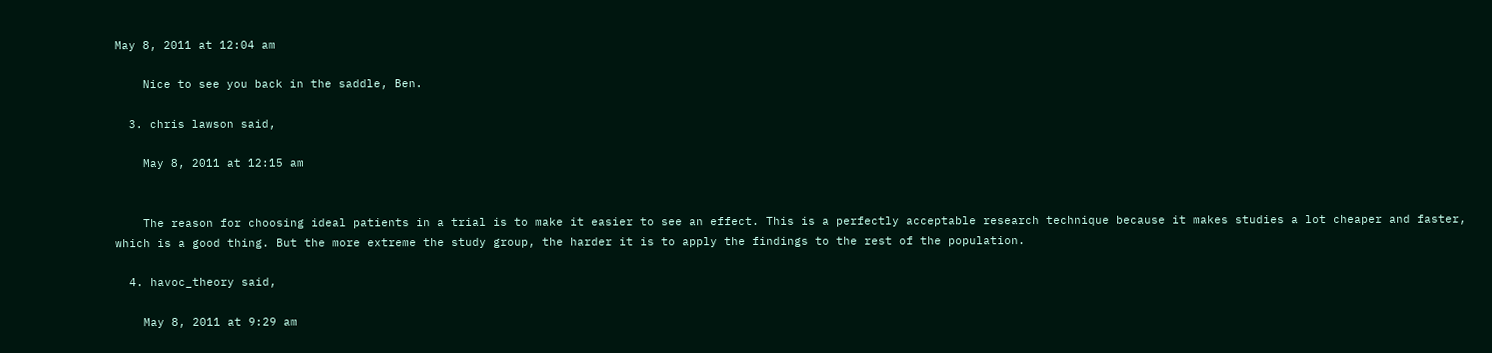May 8, 2011 at 12:04 am

    Nice to see you back in the saddle, Ben.

  3. chris lawson said,

    May 8, 2011 at 12:15 am


    The reason for choosing ideal patients in a trial is to make it easier to see an effect. This is a perfectly acceptable research technique because it makes studies a lot cheaper and faster, which is a good thing. But the more extreme the study group, the harder it is to apply the findings to the rest of the population.

  4. havoc_theory said,

    May 8, 2011 at 9:29 am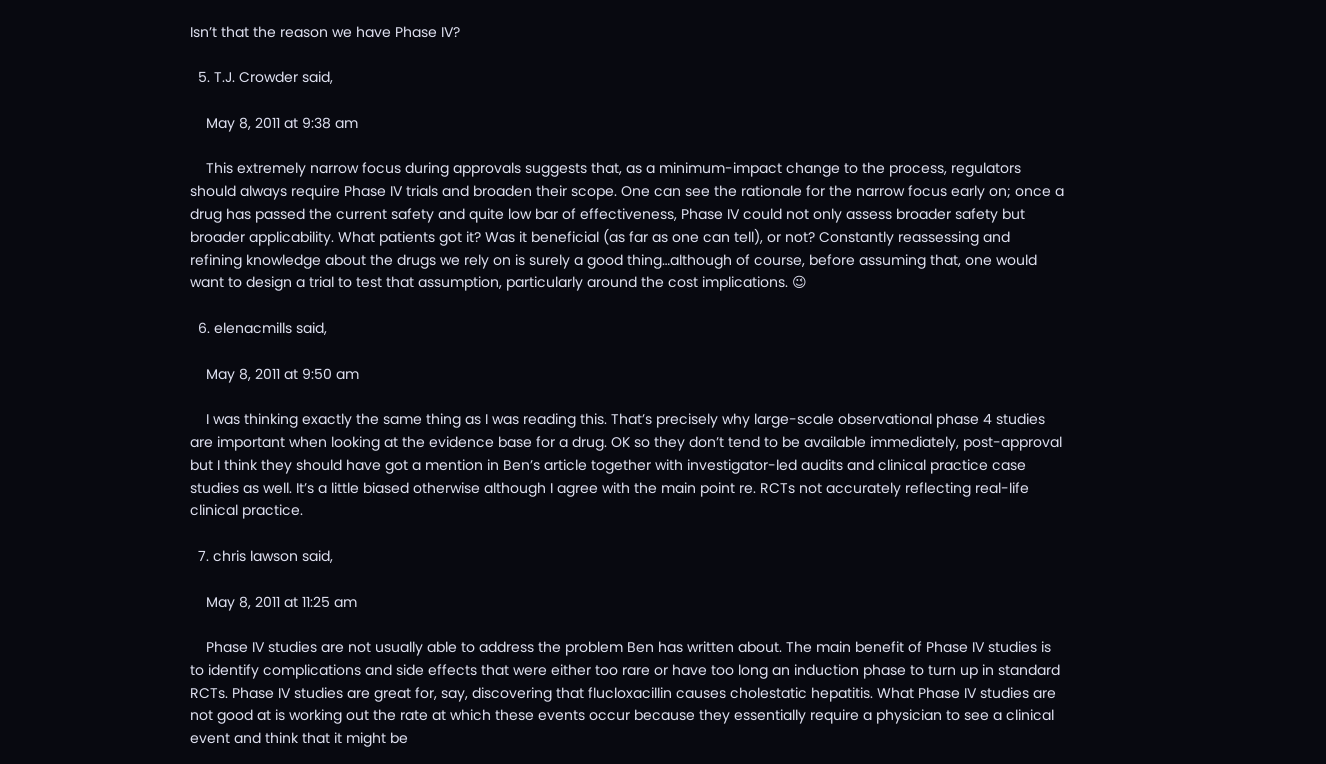Isn’t that the reason we have Phase IV?

  5. T.J. Crowder said,

    May 8, 2011 at 9:38 am

    This extremely narrow focus during approvals suggests that, as a minimum-impact change to the process, regulators should always require Phase IV trials and broaden their scope. One can see the rationale for the narrow focus early on; once a drug has passed the current safety and quite low bar of effectiveness, Phase IV could not only assess broader safety but broader applicability. What patients got it? Was it beneficial (as far as one can tell), or not? Constantly reassessing and refining knowledge about the drugs we rely on is surely a good thing…although of course, before assuming that, one would want to design a trial to test that assumption, particularly around the cost implications. 😉

  6. elenacmills said,

    May 8, 2011 at 9:50 am

    I was thinking exactly the same thing as I was reading this. That’s precisely why large-scale observational phase 4 studies are important when looking at the evidence base for a drug. OK so they don’t tend to be available immediately, post-approval but I think they should have got a mention in Ben’s article together with investigator-led audits and clinical practice case studies as well. It’s a little biased otherwise although I agree with the main point re. RCTs not accurately reflecting real-life clinical practice.

  7. chris lawson said,

    May 8, 2011 at 11:25 am

    Phase IV studies are not usually able to address the problem Ben has written about. The main benefit of Phase IV studies is to identify complications and side effects that were either too rare or have too long an induction phase to turn up in standard RCTs. Phase IV studies are great for, say, discovering that flucloxacillin causes cholestatic hepatitis. What Phase IV studies are not good at is working out the rate at which these events occur because they essentially require a physician to see a clinical event and think that it might be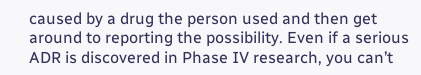caused by a drug the person used and then get around to reporting the possibility. Even if a serious ADR is discovered in Phase IV research, you can’t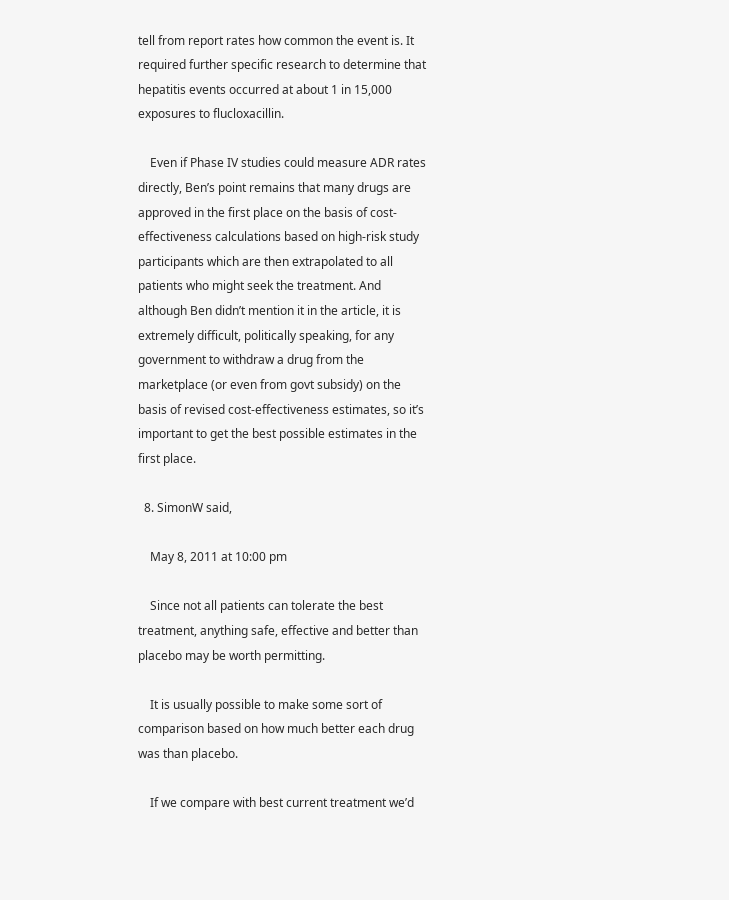tell from report rates how common the event is. It required further specific research to determine that hepatitis events occurred at about 1 in 15,000 exposures to flucloxacillin.

    Even if Phase IV studies could measure ADR rates directly, Ben’s point remains that many drugs are approved in the first place on the basis of cost-effectiveness calculations based on high-risk study participants which are then extrapolated to all patients who might seek the treatment. And although Ben didn’t mention it in the article, it is extremely difficult, politically speaking, for any government to withdraw a drug from the marketplace (or even from govt subsidy) on the basis of revised cost-effectiveness estimates, so it’s important to get the best possible estimates in the first place.

  8. SimonW said,

    May 8, 2011 at 10:00 pm

    Since not all patients can tolerate the best treatment, anything safe, effective and better than placebo may be worth permitting.

    It is usually possible to make some sort of comparison based on how much better each drug was than placebo.

    If we compare with best current treatment we’d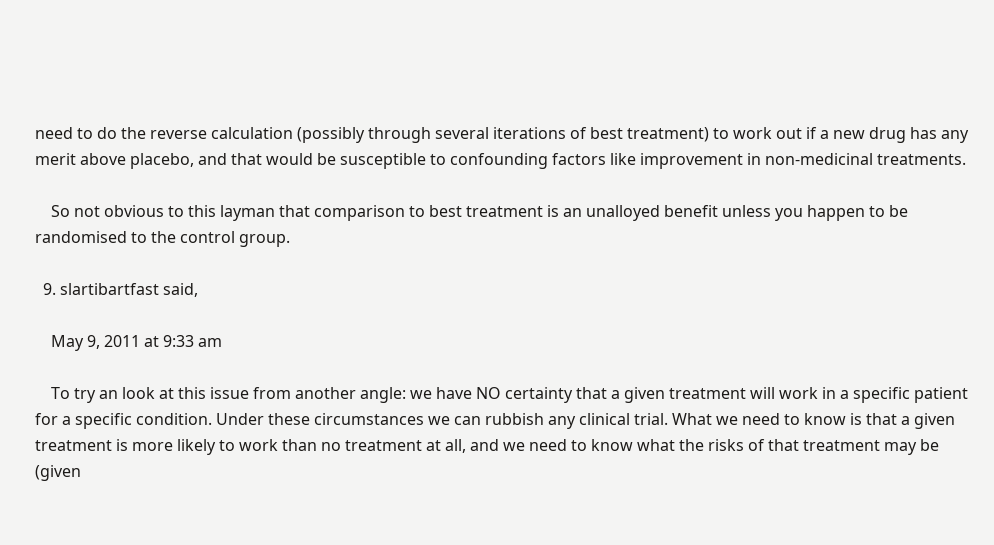need to do the reverse calculation (possibly through several iterations of best treatment) to work out if a new drug has any merit above placebo, and that would be susceptible to confounding factors like improvement in non-medicinal treatments.

    So not obvious to this layman that comparison to best treatment is an unalloyed benefit unless you happen to be randomised to the control group.

  9. slartibartfast said,

    May 9, 2011 at 9:33 am

    To try an look at this issue from another angle: we have NO certainty that a given treatment will work in a specific patient for a specific condition. Under these circumstances we can rubbish any clinical trial. What we need to know is that a given treatment is more likely to work than no treatment at all, and we need to know what the risks of that treatment may be (given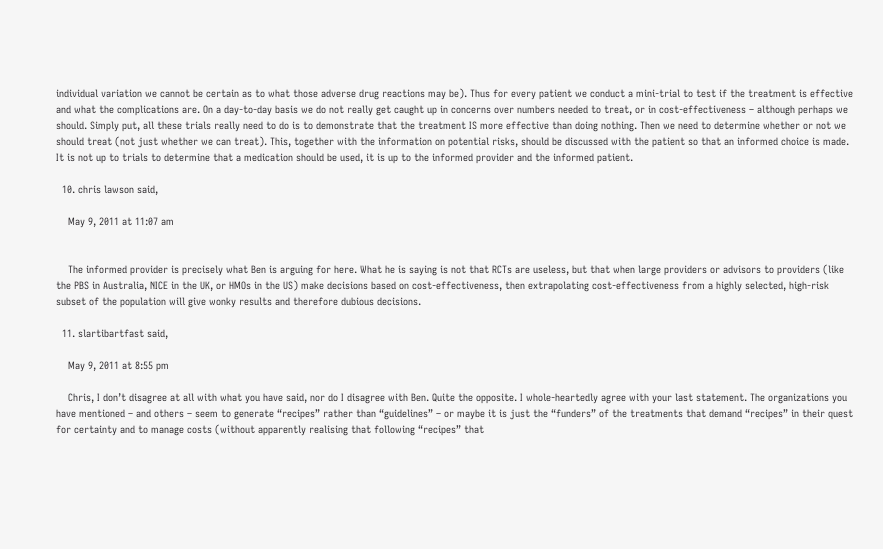individual variation we cannot be certain as to what those adverse drug reactions may be). Thus for every patient we conduct a mini-trial to test if the treatment is effective and what the complications are. On a day-to-day basis we do not really get caught up in concerns over numbers needed to treat, or in cost-effectiveness – although perhaps we should. Simply put, all these trials really need to do is to demonstrate that the treatment IS more effective than doing nothing. Then we need to determine whether or not we should treat (not just whether we can treat). This, together with the information on potential risks, should be discussed with the patient so that an informed choice is made. It is not up to trials to determine that a medication should be used, it is up to the informed provider and the informed patient.

  10. chris lawson said,

    May 9, 2011 at 11:07 am


    The informed provider is precisely what Ben is arguing for here. What he is saying is not that RCTs are useless, but that when large providers or advisors to providers (like the PBS in Australia, NICE in the UK, or HMOs in the US) make decisions based on cost-effectiveness, then extrapolating cost-effectiveness from a highly selected, high-risk subset of the population will give wonky results and therefore dubious decisions.

  11. slartibartfast said,

    May 9, 2011 at 8:55 pm

    Chris, I don’t disagree at all with what you have said, nor do I disagree with Ben. Quite the opposite. I whole-heartedly agree with your last statement. The organizations you have mentioned – and others – seem to generate “recipes” rather than “guidelines” – or maybe it is just the “funders” of the treatments that demand “recipes” in their quest for certainty and to manage costs (without apparently realising that following “recipes” that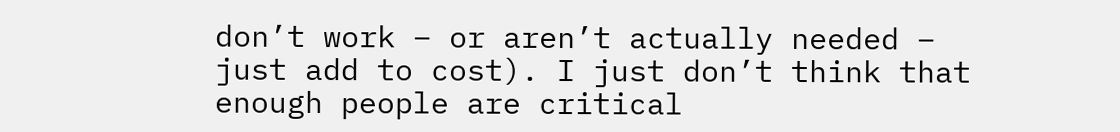don’t work – or aren’t actually needed – just add to cost). I just don’t think that enough people are critical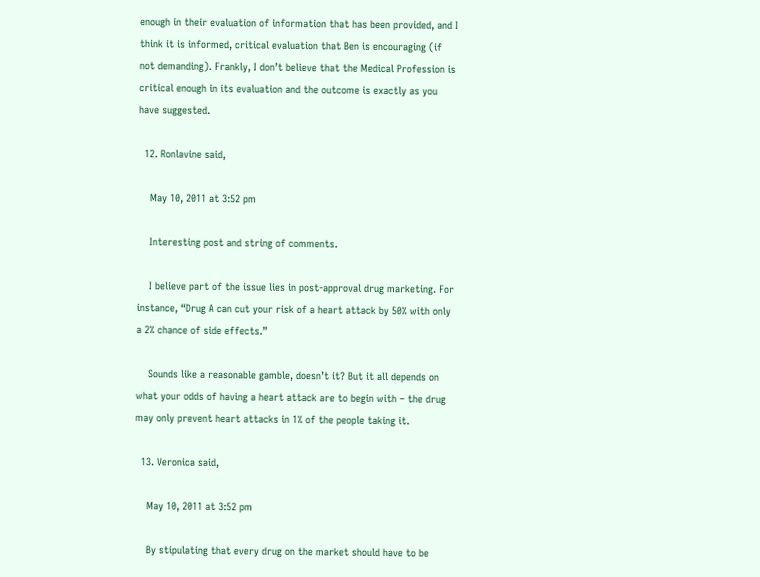enough in their evaluation of information that has been provided, and I think it is informed, critical evaluation that Ben is encouraging (if not demanding). Frankly, I don’t believe that the Medical Profession is critical enough in its evaluation and the outcome is exactly as you have suggested.

  12. Ronlavine said,

    May 10, 2011 at 3:52 pm

    Interesting post and string of comments.

    I believe part of the issue lies in post-approval drug marketing. For instance, “Drug A can cut your risk of a heart attack by 50% with only a 2% chance of side effects.”

    Sounds like a reasonable gamble, doesn’t it? But it all depends on what your odds of having a heart attack are to begin with – the drug may only prevent heart attacks in 1% of the people taking it.

  13. Veronica said,

    May 10, 2011 at 3:52 pm

    By stipulating that every drug on the market should have to be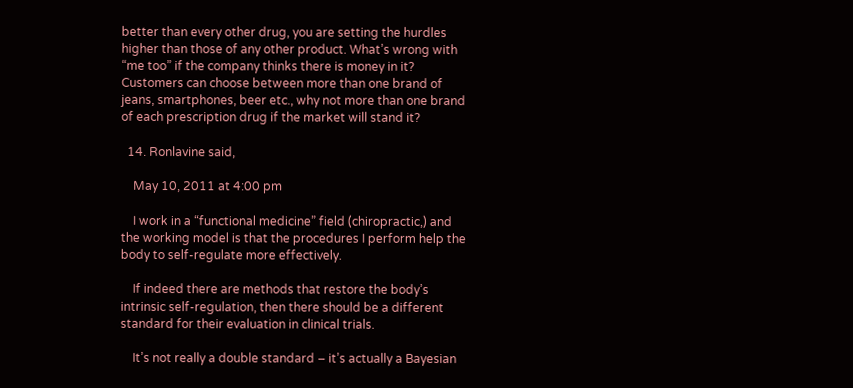better than every other drug, you are setting the hurdles higher than those of any other product. What’s wrong with “me too” if the company thinks there is money in it? Customers can choose between more than one brand of jeans, smartphones, beer etc., why not more than one brand of each prescription drug if the market will stand it?

  14. Ronlavine said,

    May 10, 2011 at 4:00 pm

    I work in a “functional medicine” field (chiropractic,) and the working model is that the procedures I perform help the body to self-regulate more effectively.

    If indeed there are methods that restore the body’s intrinsic self-regulation, then there should be a different standard for their evaluation in clinical trials.

    It’s not really a double standard – it’s actually a Bayesian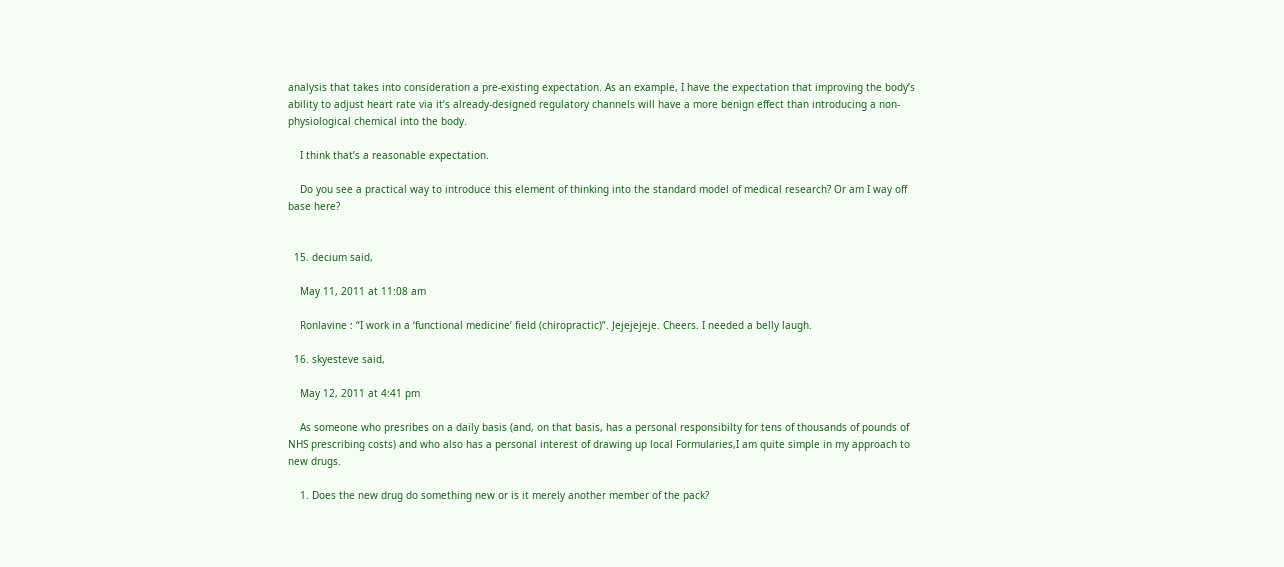analysis that takes into consideration a pre-existing expectation. As an example, I have the expectation that improving the body’s ability to adjust heart rate via it’s already-designed regulatory channels will have a more benign effect than introducing a non-physiological chemical into the body.

    I think that’s a reasonable expectation.

    Do you see a practical way to introduce this element of thinking into the standard model of medical research? Or am I way off base here?


  15. decium said,

    May 11, 2011 at 11:08 am

    Ronlavine : “I work in a ‘functional medicine’ field (chiropractic)”. Jejejejeje. Cheers. I needed a belly laugh.

  16. skyesteve said,

    May 12, 2011 at 4:41 pm

    As someone who presribes on a daily basis (and, on that basis, has a personal responsibilty for tens of thousands of pounds of NHS prescribing costs) and who also has a personal interest of drawing up local Formularies,I am quite simple in my approach to new drugs.

    1. Does the new drug do something new or is it merely another member of the pack?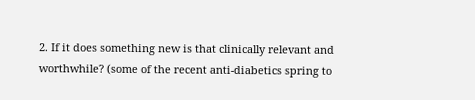2. If it does something new is that clinically relevant and worthwhile? (some of the recent anti-diabetics spring to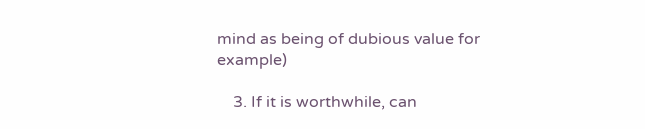mind as being of dubious value for example)

    3. If it is worthwhile, can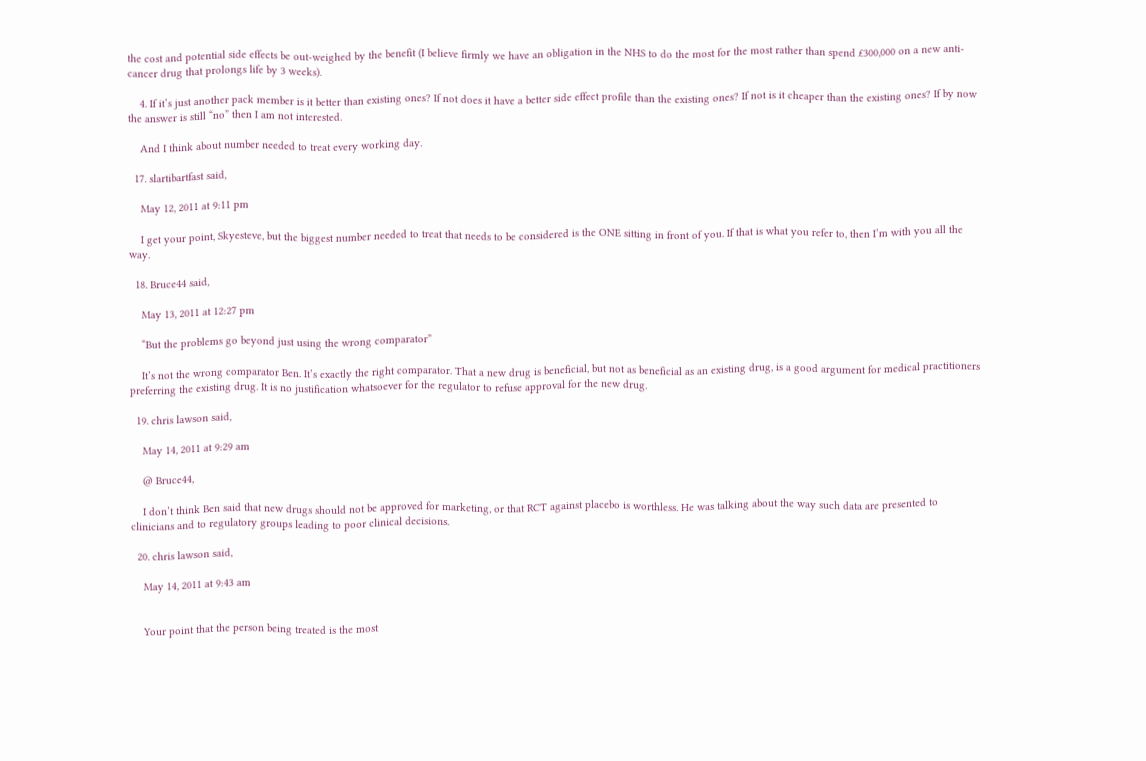the cost and potential side effects be out-weighed by the benefit (I believe firmly we have an obligation in the NHS to do the most for the most rather than spend £300,000 on a new anti-cancer drug that prolongs life by 3 weeks).

    4. If it’s just another pack member is it better than existing ones? If not does it have a better side effect profile than the existing ones? If not is it cheaper than the existing ones? If by now the answer is still “no” then I am not interested.

    And I think about number needed to treat every working day.

  17. slartibartfast said,

    May 12, 2011 at 9:11 pm

    I get your point, Skyesteve, but the biggest number needed to treat that needs to be considered is the ONE sitting in front of you. If that is what you refer to, then I’m with you all the way.

  18. Bruce44 said,

    May 13, 2011 at 12:27 pm

    “But the problems go beyond just using the wrong comparator”

    It’s not the wrong comparator Ben. It’s exactly the right comparator. That a new drug is beneficial, but not as beneficial as an existing drug, is a good argument for medical practitioners preferring the existing drug. It is no justification whatsoever for the regulator to refuse approval for the new drug.

  19. chris lawson said,

    May 14, 2011 at 9:29 am

    @ Bruce44,

    I don’t think Ben said that new drugs should not be approved for marketing, or that RCT against placebo is worthless. He was talking about the way such data are presented to clinicians and to regulatory groups leading to poor clinical decisions.

  20. chris lawson said,

    May 14, 2011 at 9:43 am


    Your point that the person being treated is the most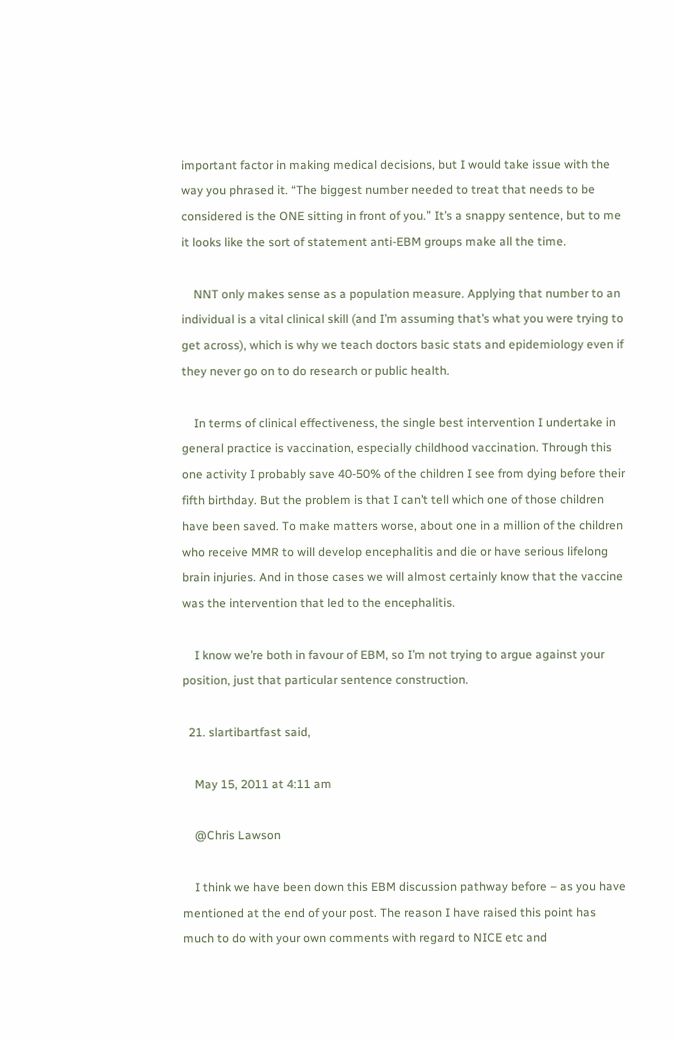important factor in making medical decisions, but I would take issue with the way you phrased it. “The biggest number needed to treat that needs to be considered is the ONE sitting in front of you.” It’s a snappy sentence, but to me it looks like the sort of statement anti-EBM groups make all the time.

    NNT only makes sense as a population measure. Applying that number to an individual is a vital clinical skill (and I’m assuming that’s what you were trying to get across), which is why we teach doctors basic stats and epidemiology even if they never go on to do research or public health.

    In terms of clinical effectiveness, the single best intervention I undertake in general practice is vaccination, especially childhood vaccination. Through this one activity I probably save 40-50% of the children I see from dying before their fifth birthday. But the problem is that I can’t tell which one of those children have been saved. To make matters worse, about one in a million of the children who receive MMR to will develop encephalitis and die or have serious lifelong brain injuries. And in those cases we will almost certainly know that the vaccine was the intervention that led to the encephalitis.

    I know we’re both in favour of EBM, so I’m not trying to argue against your position, just that particular sentence construction.

  21. slartibartfast said,

    May 15, 2011 at 4:11 am

    @Chris Lawson

    I think we have been down this EBM discussion pathway before – as you have mentioned at the end of your post. The reason I have raised this point has much to do with your own comments with regard to NICE etc and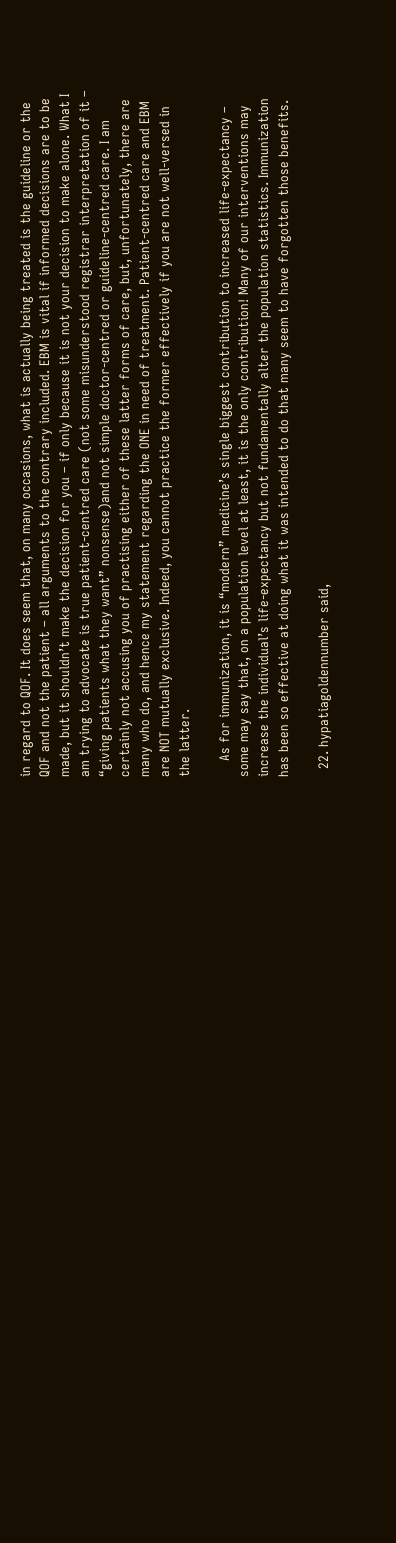in regard to QOF. It does seem that, on many occasions, what is actually being treated is the guideline or the QOF and not the patient – all arguments to the contrary included. EBM is vital if informed decisions are to be made, but it shouldn’t make the decision for you – if only because it is not your decision to make alone. What I am trying to advocate is true patient-centred care (not some misunderstood registrar interpretation of it – “giving patients what they want” nonsense)and not simple doctor-centred or guideline-centred care. I am certainly not accusing you of practising either of these latter forms of care, but, unfortunately, there are many who do, and hence my statement regarding the ONE in need of treatment. Patient-centred care and EBM are NOT mutually exclusive. Indeed, you cannot practice the former effectively if you are not well-versed in the latter.

    As for immunization, it is “modern” medicine’s single biggest contribution to increased life-expectancy – some may say that, on a population level at least, it is the only contribution! Many of our interventions may increase the individual’s life-expectancy but not fundamentally alter the population statistics. Immunization has been so effective at doing what it was intended to do that many seem to have forgotten those benefits.

  22. hypatiagoldennumber said,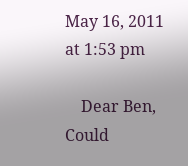May 16, 2011 at 1:53 pm

    Dear Ben, Could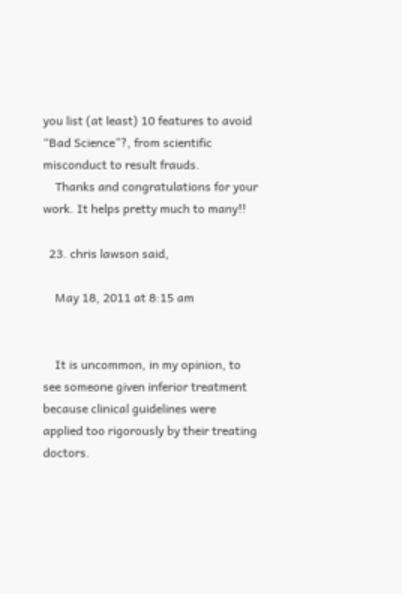you list (at least) 10 features to avoid “Bad Science”?, from scientific misconduct to result frauds.
    Thanks and congratulations for your work. It helps pretty much to many!!

  23. chris lawson said,

    May 18, 2011 at 8:15 am


    It is uncommon, in my opinion, to see someone given inferior treatment because clinical guidelines were applied too rigorously by their treating doctors.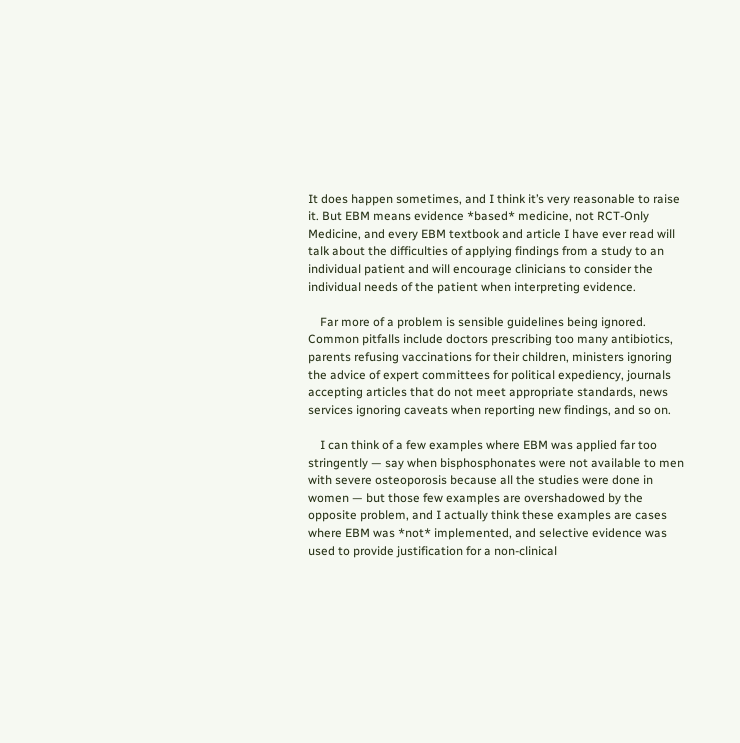It does happen sometimes, and I think it’s very reasonable to raise it. But EBM means evidence *based* medicine, not RCT-Only Medicine, and every EBM textbook and article I have ever read will talk about the difficulties of applying findings from a study to an individual patient and will encourage clinicians to consider the individual needs of the patient when interpreting evidence.

    Far more of a problem is sensible guidelines being ignored. Common pitfalls include doctors prescribing too many antibiotics, parents refusing vaccinations for their children, ministers ignoring the advice of expert committees for political expediency, journals accepting articles that do not meet appropriate standards, news services ignoring caveats when reporting new findings, and so on.

    I can think of a few examples where EBM was applied far too stringently — say when bisphosphonates were not available to men with severe osteoporosis because all the studies were done in women — but those few examples are overshadowed by the opposite problem, and I actually think these examples are cases where EBM was *not* implemented, and selective evidence was used to provide justification for a non-clinical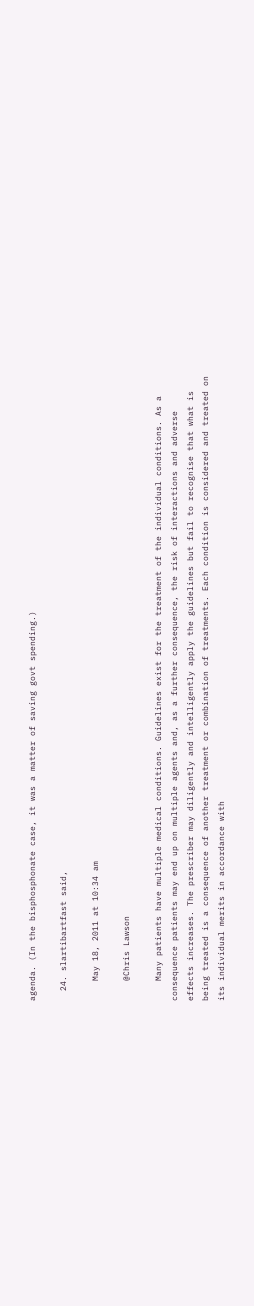agenda. (In the bisphosphonate case, it was a matter of saving govt spending.)

  24. slartibartfast said,

    May 18, 2011 at 10:34 am

    @Chris Lawson

    Many patients have multiple medical conditions. Guidelines exist for the treatment of the individual conditions. As a consequence patients may end up on multiple agents and, as a further consequence, the risk of interactions and adverse effects increases. The prescriber may diligently and intelligently apply the guidelines but fail to recognise that what is being treated is a consequence of another treatment or combination of treatments. Each condition is considered and treated on its individual merits in accordance with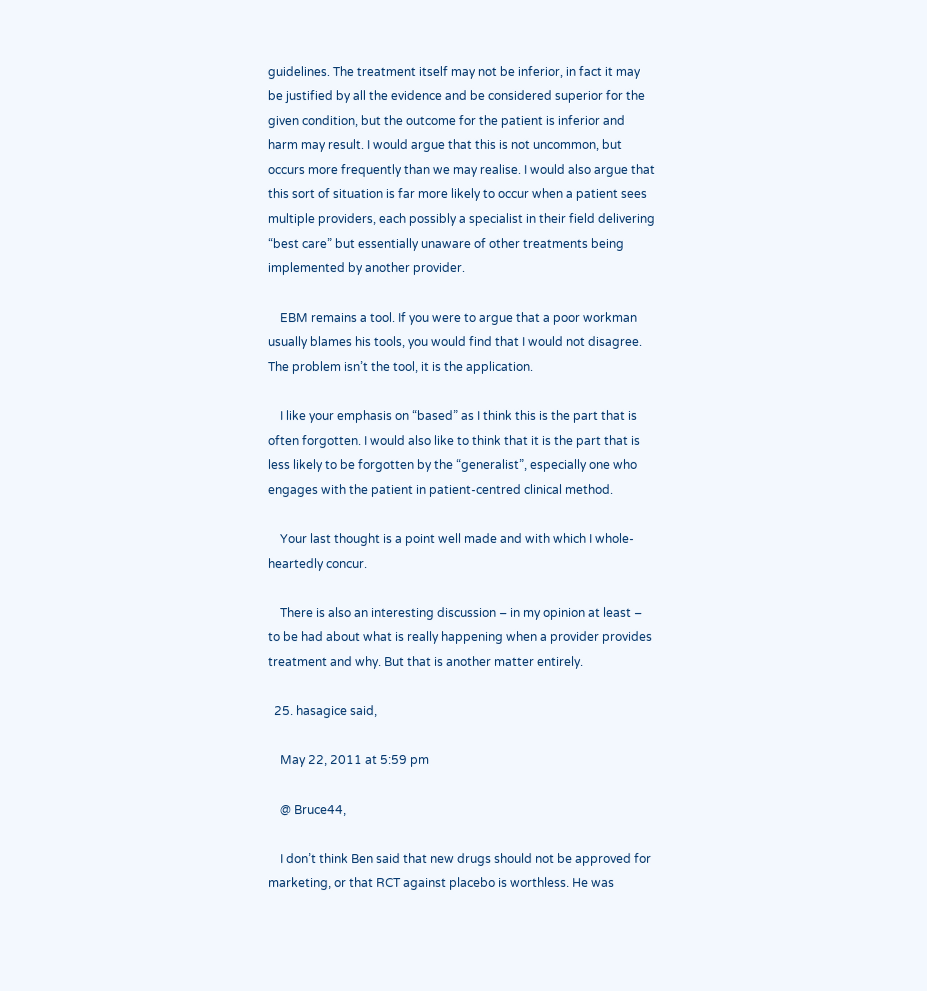guidelines. The treatment itself may not be inferior, in fact it may be justified by all the evidence and be considered superior for the given condition, but the outcome for the patient is inferior and harm may result. I would argue that this is not uncommon, but occurs more frequently than we may realise. I would also argue that this sort of situation is far more likely to occur when a patient sees multiple providers, each possibly a specialist in their field delivering “best care” but essentially unaware of other treatments being implemented by another provider.

    EBM remains a tool. If you were to argue that a poor workman usually blames his tools, you would find that I would not disagree. The problem isn’t the tool, it is the application.

    I like your emphasis on “based” as I think this is the part that is often forgotten. I would also like to think that it is the part that is less likely to be forgotten by the “generalist”, especially one who engages with the patient in patient-centred clinical method.

    Your last thought is a point well made and with which I whole-heartedly concur.

    There is also an interesting discussion – in my opinion at least – to be had about what is really happening when a provider provides treatment and why. But that is another matter entirely.

  25. hasagice said,

    May 22, 2011 at 5:59 pm

    @ Bruce44,

    I don’t think Ben said that new drugs should not be approved for marketing, or that RCT against placebo is worthless. He was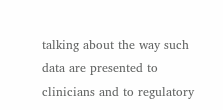talking about the way such data are presented to clinicians and to regulatory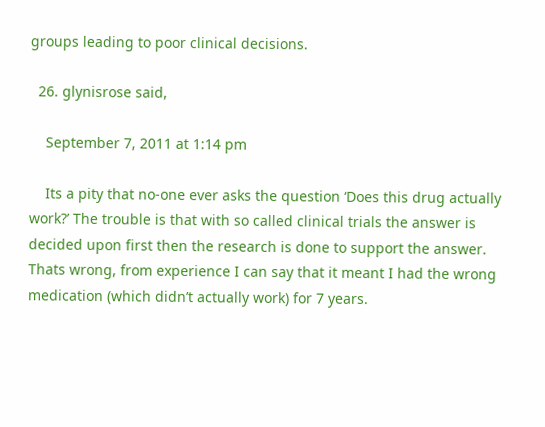groups leading to poor clinical decisions.

  26. glynisrose said,

    September 7, 2011 at 1:14 pm

    Its a pity that no-one ever asks the question ‘Does this drug actually work?’ The trouble is that with so called clinical trials the answer is decided upon first then the research is done to support the answer. Thats wrong, from experience I can say that it meant I had the wrong medication (which didn’t actually work) for 7 years.